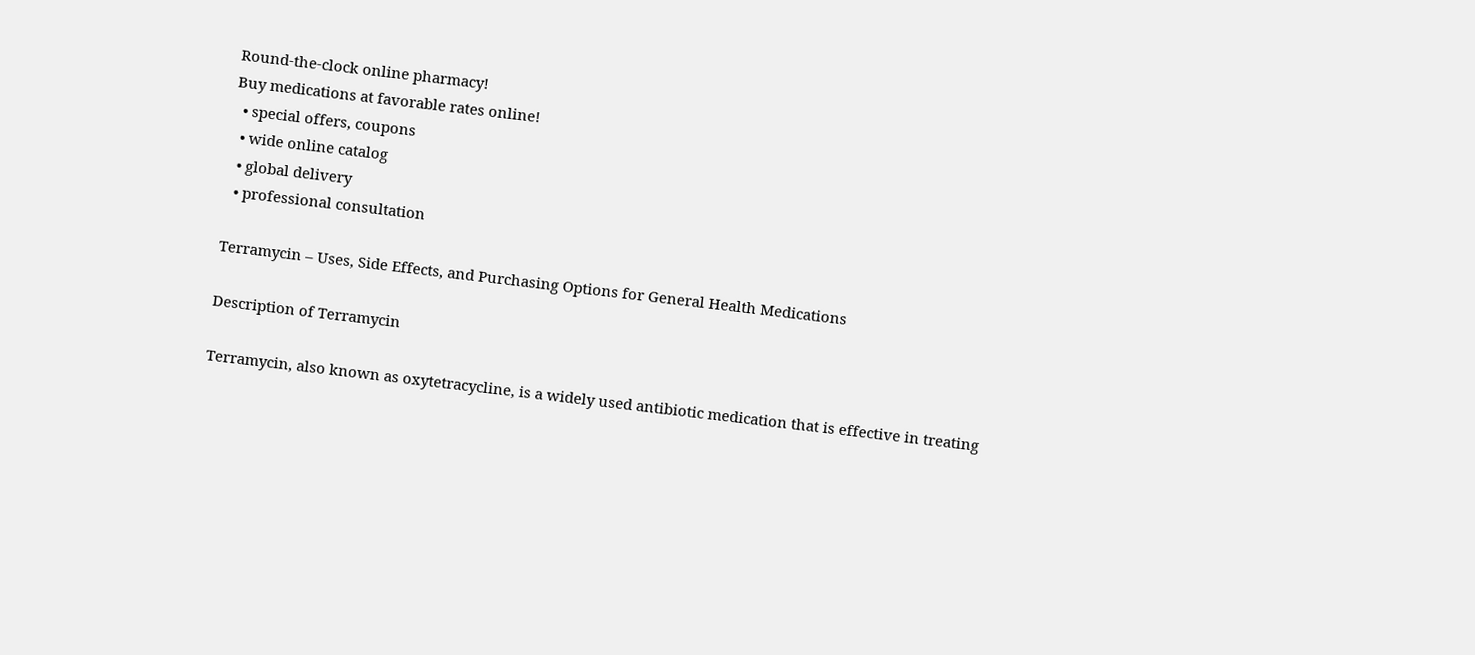Round-the-clock online pharmacy!
Buy medications at favorable rates online!
  • special offers, coupons
  • wide online catalog
  • global delivery
  • professional consultation

Terramycin – Uses, Side Effects, and Purchasing Options for General Health Medications

Description of Terramycin

Terramycin, also known as oxytetracycline, is a widely used antibiotic medication that is effective in treating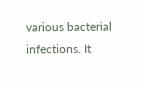various bacterial infections. It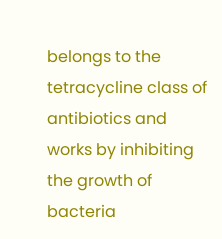belongs to the tetracycline class of antibiotics and works by inhibiting the growth of bacteria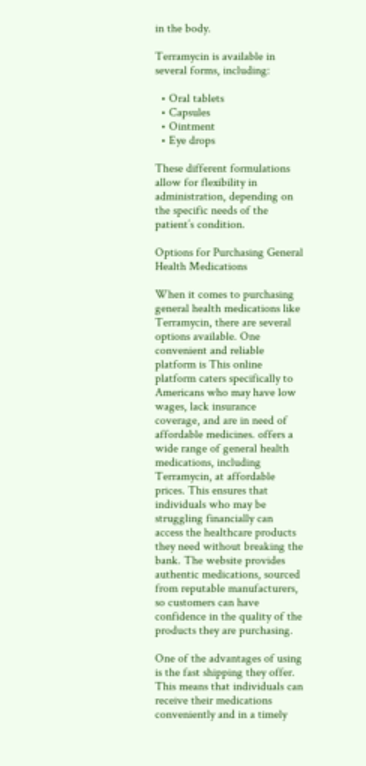in the body.

Terramycin is available in several forms, including:

  • Oral tablets
  • Capsules
  • Ointment
  • Eye drops

These different formulations allow for flexibility in administration, depending on the specific needs of the patient’s condition.

Options for Purchasing General Health Medications

When it comes to purchasing general health medications like Terramycin, there are several options available. One convenient and reliable platform is This online platform caters specifically to Americans who may have low wages, lack insurance coverage, and are in need of affordable medicines. offers a wide range of general health medications, including Terramycin, at affordable prices. This ensures that individuals who may be struggling financially can access the healthcare products they need without breaking the bank. The website provides authentic medications, sourced from reputable manufacturers, so customers can have confidence in the quality of the products they are purchasing.

One of the advantages of using is the fast shipping they offer. This means that individuals can receive their medications conveniently and in a timely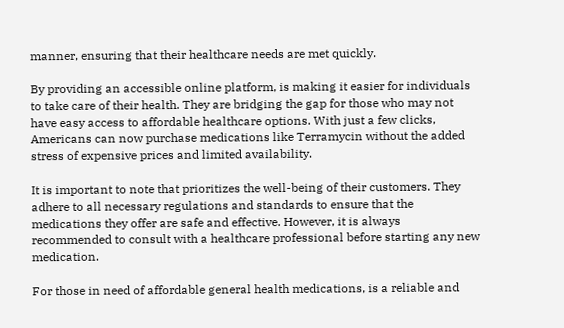manner, ensuring that their healthcare needs are met quickly.

By providing an accessible online platform, is making it easier for individuals to take care of their health. They are bridging the gap for those who may not have easy access to affordable healthcare options. With just a few clicks, Americans can now purchase medications like Terramycin without the added stress of expensive prices and limited availability.

It is important to note that prioritizes the well-being of their customers. They adhere to all necessary regulations and standards to ensure that the medications they offer are safe and effective. However, it is always recommended to consult with a healthcare professional before starting any new medication.

For those in need of affordable general health medications, is a reliable and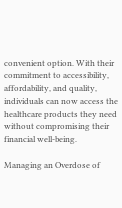convenient option. With their commitment to accessibility, affordability, and quality, individuals can now access the healthcare products they need without compromising their financial well-being.

Managing an Overdose of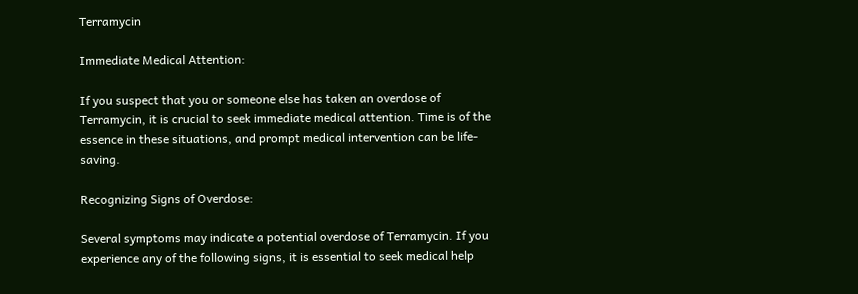Terramycin

Immediate Medical Attention:

If you suspect that you or someone else has taken an overdose of Terramycin, it is crucial to seek immediate medical attention. Time is of the essence in these situations, and prompt medical intervention can be life-saving.

Recognizing Signs of Overdose:

Several symptoms may indicate a potential overdose of Terramycin. If you experience any of the following signs, it is essential to seek medical help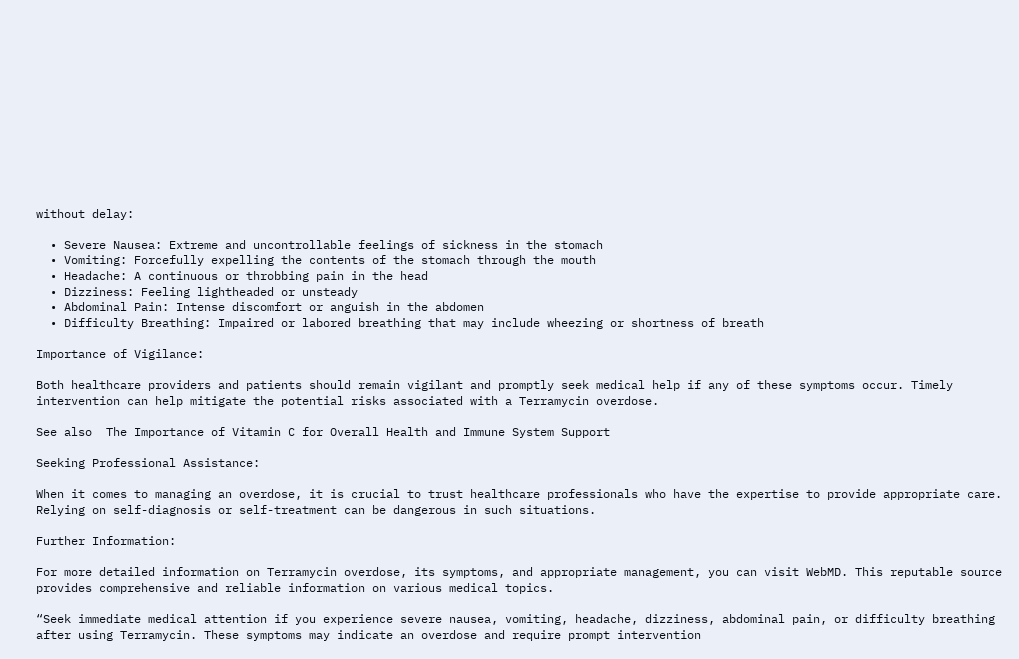without delay:

  • Severe Nausea: Extreme and uncontrollable feelings of sickness in the stomach
  • Vomiting: Forcefully expelling the contents of the stomach through the mouth
  • Headache: A continuous or throbbing pain in the head
  • Dizziness: Feeling lightheaded or unsteady
  • Abdominal Pain: Intense discomfort or anguish in the abdomen
  • Difficulty Breathing: Impaired or labored breathing that may include wheezing or shortness of breath

Importance of Vigilance:

Both healthcare providers and patients should remain vigilant and promptly seek medical help if any of these symptoms occur. Timely intervention can help mitigate the potential risks associated with a Terramycin overdose.

See also  The Importance of Vitamin C for Overall Health and Immune System Support

Seeking Professional Assistance:

When it comes to managing an overdose, it is crucial to trust healthcare professionals who have the expertise to provide appropriate care. Relying on self-diagnosis or self-treatment can be dangerous in such situations.

Further Information:

For more detailed information on Terramycin overdose, its symptoms, and appropriate management, you can visit WebMD. This reputable source provides comprehensive and reliable information on various medical topics.

“Seek immediate medical attention if you experience severe nausea, vomiting, headache, dizziness, abdominal pain, or difficulty breathing after using Terramycin. These symptoms may indicate an overdose and require prompt intervention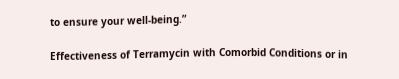to ensure your well-being.”

Effectiveness of Terramycin with Comorbid Conditions or in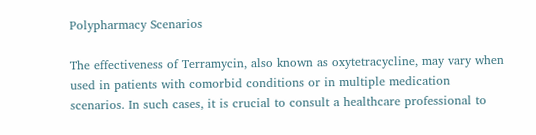Polypharmacy Scenarios

The effectiveness of Terramycin, also known as oxytetracycline, may vary when used in patients with comorbid conditions or in multiple medication scenarios. In such cases, it is crucial to consult a healthcare professional to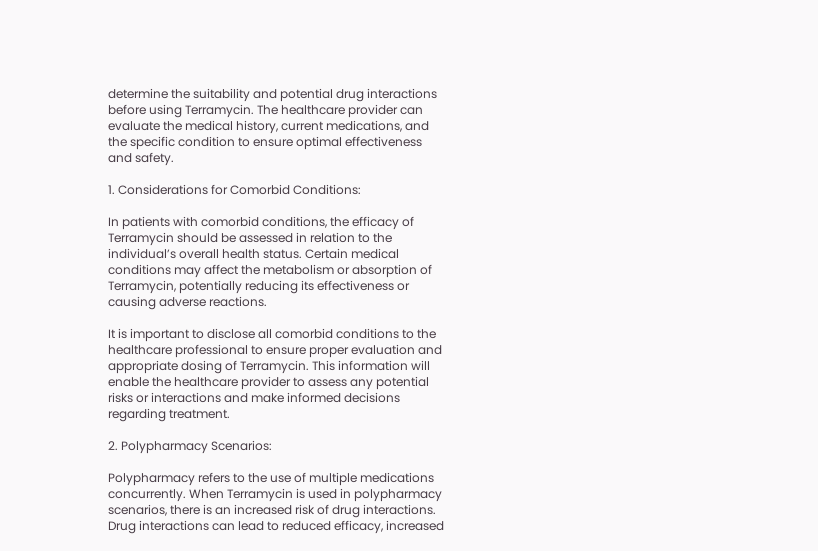determine the suitability and potential drug interactions before using Terramycin. The healthcare provider can evaluate the medical history, current medications, and the specific condition to ensure optimal effectiveness and safety.

1. Considerations for Comorbid Conditions:

In patients with comorbid conditions, the efficacy of Terramycin should be assessed in relation to the individual’s overall health status. Certain medical conditions may affect the metabolism or absorption of Terramycin, potentially reducing its effectiveness or causing adverse reactions.

It is important to disclose all comorbid conditions to the healthcare professional to ensure proper evaluation and appropriate dosing of Terramycin. This information will enable the healthcare provider to assess any potential risks or interactions and make informed decisions regarding treatment.

2. Polypharmacy Scenarios:

Polypharmacy refers to the use of multiple medications concurrently. When Terramycin is used in polypharmacy scenarios, there is an increased risk of drug interactions. Drug interactions can lead to reduced efficacy, increased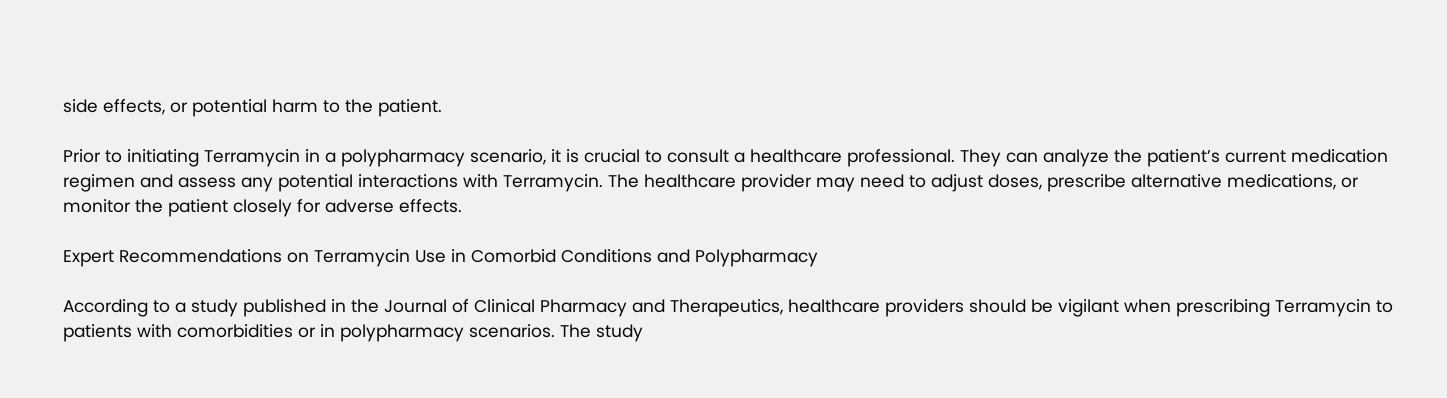side effects, or potential harm to the patient.

Prior to initiating Terramycin in a polypharmacy scenario, it is crucial to consult a healthcare professional. They can analyze the patient’s current medication regimen and assess any potential interactions with Terramycin. The healthcare provider may need to adjust doses, prescribe alternative medications, or monitor the patient closely for adverse effects.

Expert Recommendations on Terramycin Use in Comorbid Conditions and Polypharmacy

According to a study published in the Journal of Clinical Pharmacy and Therapeutics, healthcare providers should be vigilant when prescribing Terramycin to patients with comorbidities or in polypharmacy scenarios. The study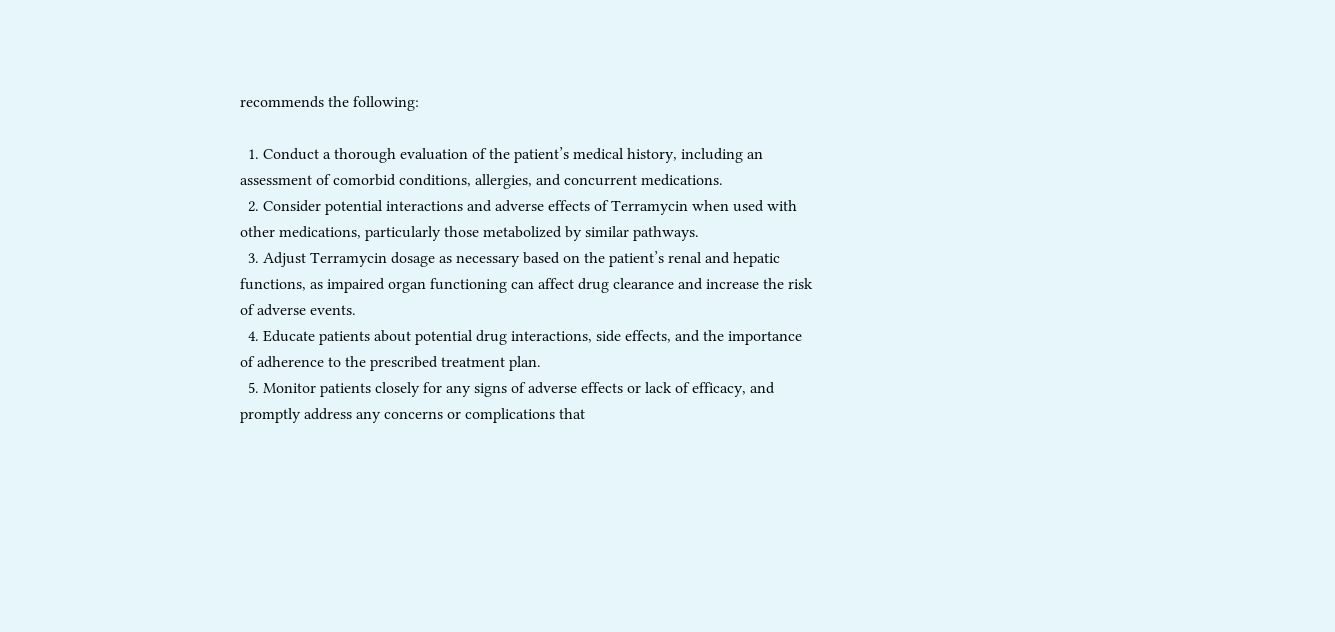recommends the following:

  1. Conduct a thorough evaluation of the patient’s medical history, including an assessment of comorbid conditions, allergies, and concurrent medications.
  2. Consider potential interactions and adverse effects of Terramycin when used with other medications, particularly those metabolized by similar pathways.
  3. Adjust Terramycin dosage as necessary based on the patient’s renal and hepatic functions, as impaired organ functioning can affect drug clearance and increase the risk of adverse events.
  4. Educate patients about potential drug interactions, side effects, and the importance of adherence to the prescribed treatment plan.
  5. Monitor patients closely for any signs of adverse effects or lack of efficacy, and promptly address any concerns or complications that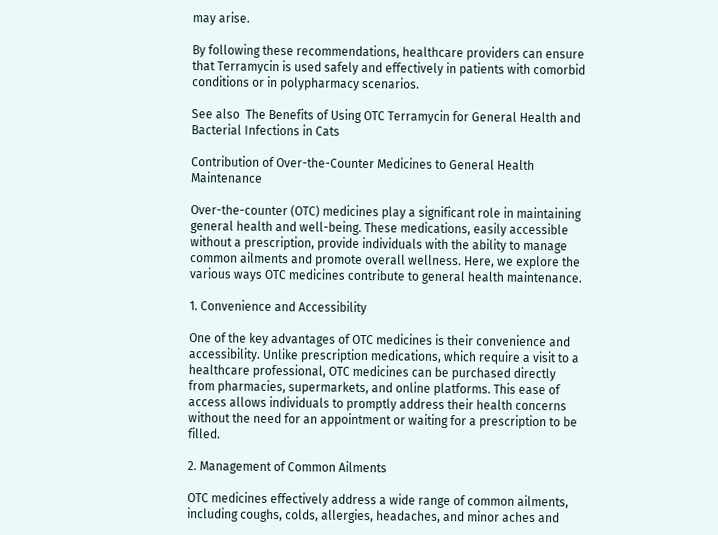may arise.

By following these recommendations, healthcare providers can ensure that Terramycin is used safely and effectively in patients with comorbid conditions or in polypharmacy scenarios.

See also  The Benefits of Using OTC Terramycin for General Health and Bacterial Infections in Cats

Contribution of Over-the-Counter Medicines to General Health Maintenance

Over-the-counter (OTC) medicines play a significant role in maintaining general health and well-being. These medications, easily accessible without a prescription, provide individuals with the ability to manage common ailments and promote overall wellness. Here, we explore the various ways OTC medicines contribute to general health maintenance.

1. Convenience and Accessibility

One of the key advantages of OTC medicines is their convenience and accessibility. Unlike prescription medications, which require a visit to a healthcare professional, OTC medicines can be purchased directly from pharmacies, supermarkets, and online platforms. This ease of access allows individuals to promptly address their health concerns without the need for an appointment or waiting for a prescription to be filled.

2. Management of Common Ailments

OTC medicines effectively address a wide range of common ailments, including coughs, colds, allergies, headaches, and minor aches and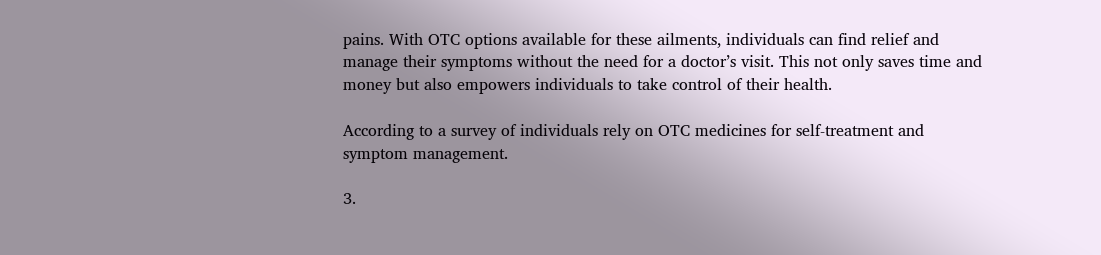pains. With OTC options available for these ailments, individuals can find relief and manage their symptoms without the need for a doctor’s visit. This not only saves time and money but also empowers individuals to take control of their health.

According to a survey of individuals rely on OTC medicines for self-treatment and symptom management.

3.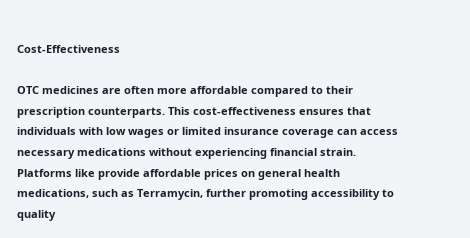Cost-Effectiveness

OTC medicines are often more affordable compared to their prescription counterparts. This cost-effectiveness ensures that individuals with low wages or limited insurance coverage can access necessary medications without experiencing financial strain. Platforms like provide affordable prices on general health medications, such as Terramycin, further promoting accessibility to quality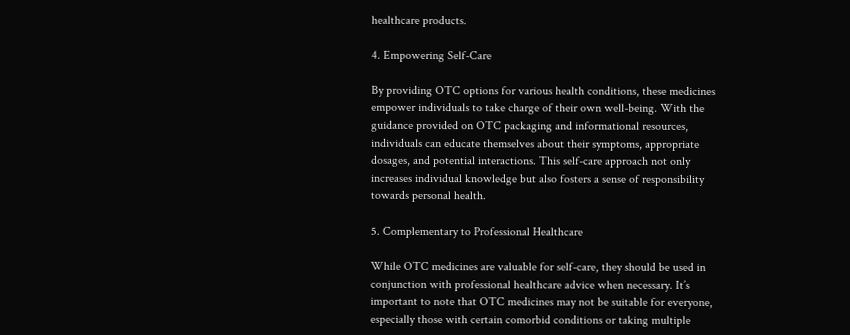healthcare products.

4. Empowering Self-Care

By providing OTC options for various health conditions, these medicines empower individuals to take charge of their own well-being. With the guidance provided on OTC packaging and informational resources, individuals can educate themselves about their symptoms, appropriate dosages, and potential interactions. This self-care approach not only increases individual knowledge but also fosters a sense of responsibility towards personal health.

5. Complementary to Professional Healthcare

While OTC medicines are valuable for self-care, they should be used in conjunction with professional healthcare advice when necessary. It’s important to note that OTC medicines may not be suitable for everyone, especially those with certain comorbid conditions or taking multiple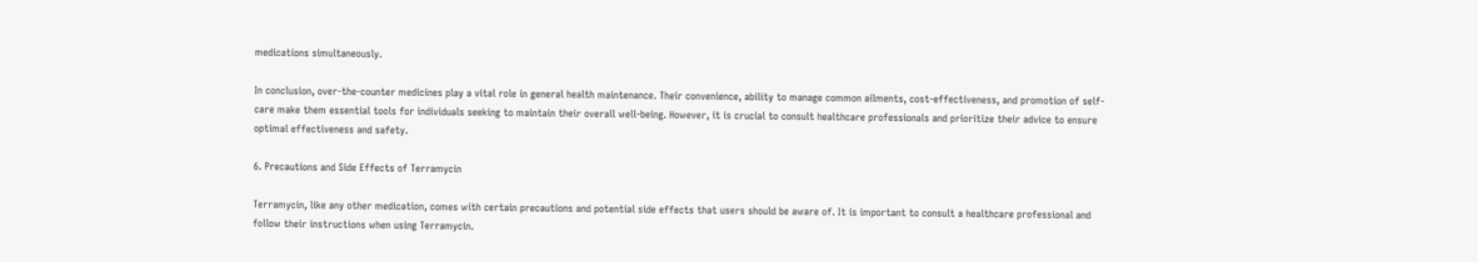medications simultaneously.

In conclusion, over-the-counter medicines play a vital role in general health maintenance. Their convenience, ability to manage common ailments, cost-effectiveness, and promotion of self-care make them essential tools for individuals seeking to maintain their overall well-being. However, it is crucial to consult healthcare professionals and prioritize their advice to ensure optimal effectiveness and safety.

6. Precautions and Side Effects of Terramycin

Terramycin, like any other medication, comes with certain precautions and potential side effects that users should be aware of. It is important to consult a healthcare professional and follow their instructions when using Terramycin.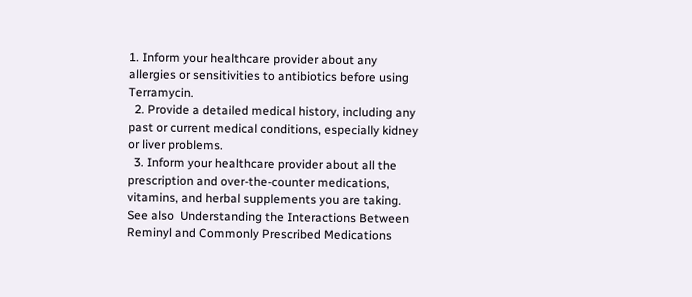1. Inform your healthcare provider about any allergies or sensitivities to antibiotics before using Terramycin.
  2. Provide a detailed medical history, including any past or current medical conditions, especially kidney or liver problems.
  3. Inform your healthcare provider about all the prescription and over-the-counter medications, vitamins, and herbal supplements you are taking.
See also  Understanding the Interactions Between Reminyl and Commonly Prescribed Medications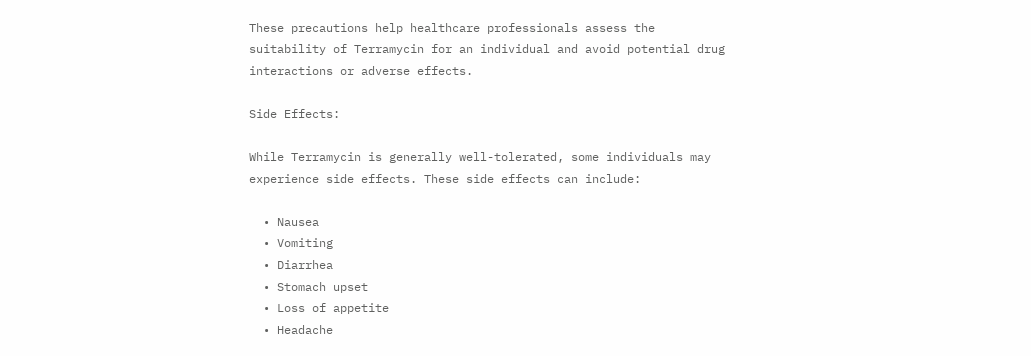These precautions help healthcare professionals assess the suitability of Terramycin for an individual and avoid potential drug interactions or adverse effects.

Side Effects:

While Terramycin is generally well-tolerated, some individuals may experience side effects. These side effects can include:

  • Nausea
  • Vomiting
  • Diarrhea
  • Stomach upset
  • Loss of appetite
  • Headache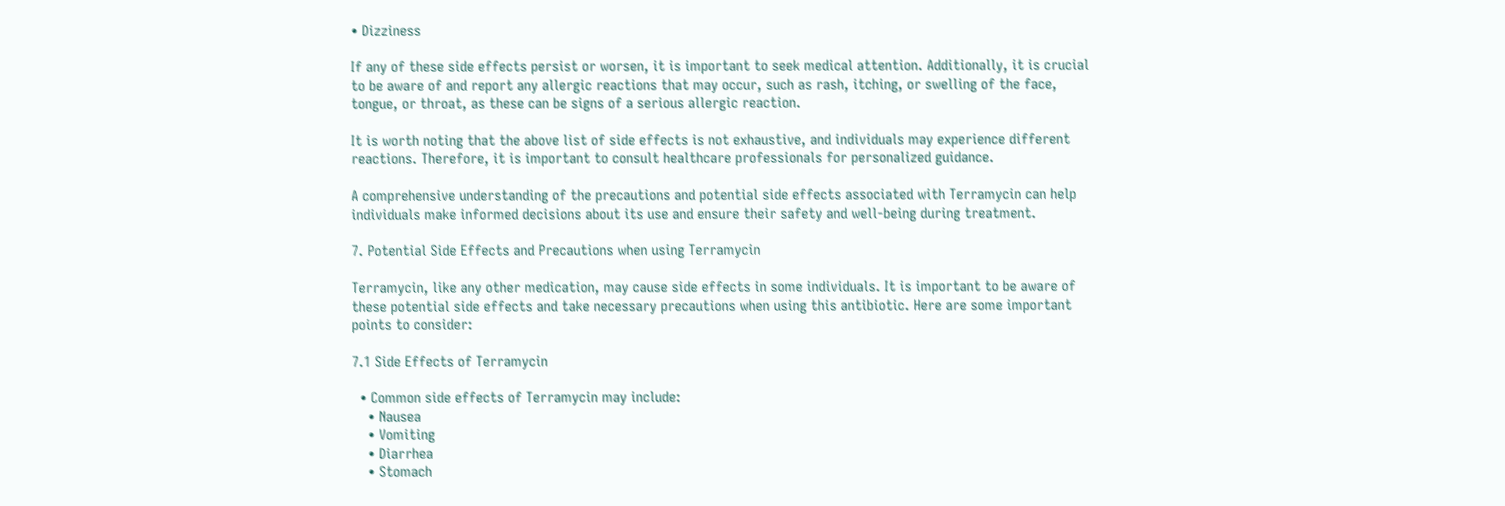• Dizziness

If any of these side effects persist or worsen, it is important to seek medical attention. Additionally, it is crucial to be aware of and report any allergic reactions that may occur, such as rash, itching, or swelling of the face, tongue, or throat, as these can be signs of a serious allergic reaction.

It is worth noting that the above list of side effects is not exhaustive, and individuals may experience different reactions. Therefore, it is important to consult healthcare professionals for personalized guidance.

A comprehensive understanding of the precautions and potential side effects associated with Terramycin can help individuals make informed decisions about its use and ensure their safety and well-being during treatment.

7. Potential Side Effects and Precautions when using Terramycin

Terramycin, like any other medication, may cause side effects in some individuals. It is important to be aware of these potential side effects and take necessary precautions when using this antibiotic. Here are some important points to consider:

7.1 Side Effects of Terramycin

  • Common side effects of Terramycin may include:
    • Nausea
    • Vomiting
    • Diarrhea
    • Stomach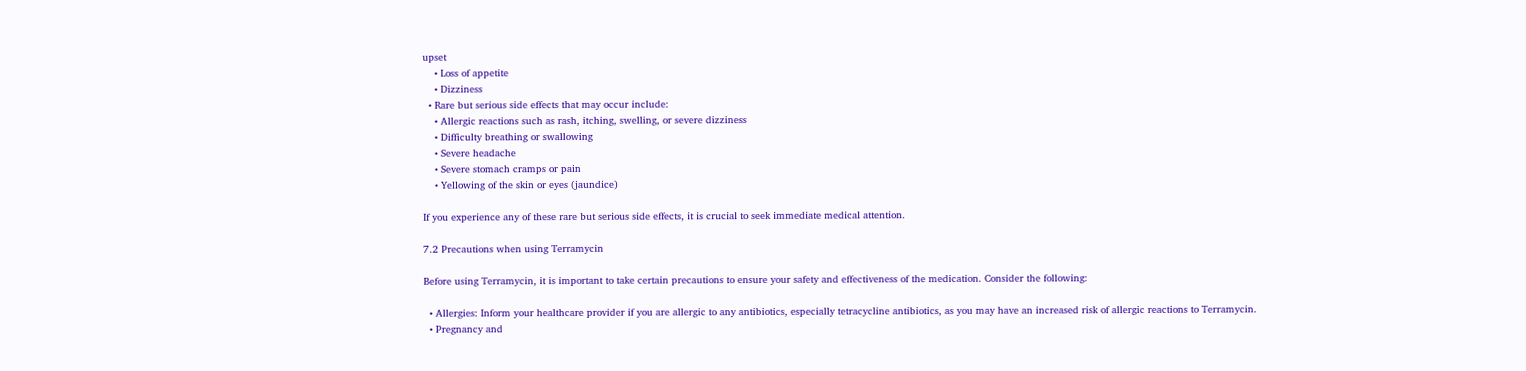upset
    • Loss of appetite
    • Dizziness
  • Rare but serious side effects that may occur include:
    • Allergic reactions such as rash, itching, swelling, or severe dizziness
    • Difficulty breathing or swallowing
    • Severe headache
    • Severe stomach cramps or pain
    • Yellowing of the skin or eyes (jaundice)

If you experience any of these rare but serious side effects, it is crucial to seek immediate medical attention.

7.2 Precautions when using Terramycin

Before using Terramycin, it is important to take certain precautions to ensure your safety and effectiveness of the medication. Consider the following:

  • Allergies: Inform your healthcare provider if you are allergic to any antibiotics, especially tetracycline antibiotics, as you may have an increased risk of allergic reactions to Terramycin.
  • Pregnancy and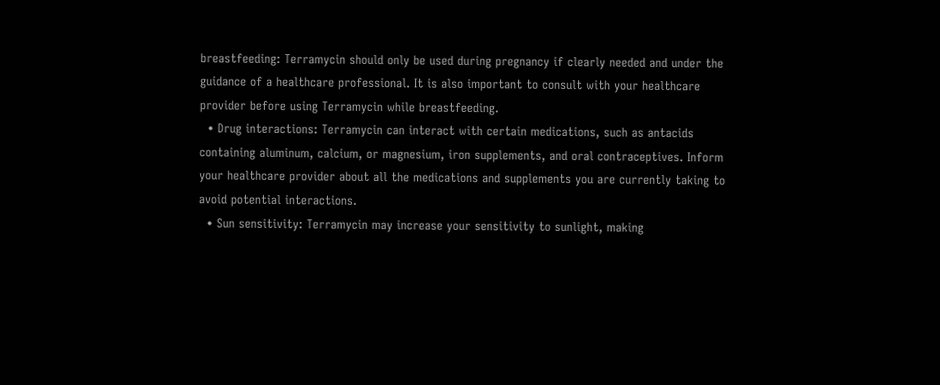breastfeeding: Terramycin should only be used during pregnancy if clearly needed and under the guidance of a healthcare professional. It is also important to consult with your healthcare provider before using Terramycin while breastfeeding.
  • Drug interactions: Terramycin can interact with certain medications, such as antacids containing aluminum, calcium, or magnesium, iron supplements, and oral contraceptives. Inform your healthcare provider about all the medications and supplements you are currently taking to avoid potential interactions.
  • Sun sensitivity: Terramycin may increase your sensitivity to sunlight, making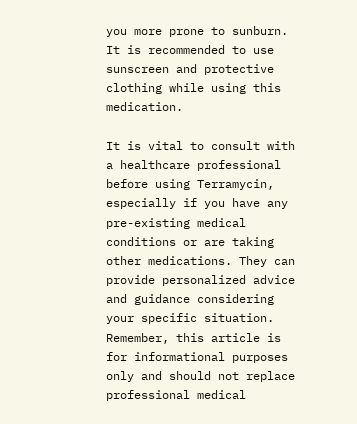you more prone to sunburn. It is recommended to use sunscreen and protective clothing while using this medication.

It is vital to consult with a healthcare professional before using Terramycin, especially if you have any pre-existing medical conditions or are taking other medications. They can provide personalized advice and guidance considering your specific situation.
Remember, this article is for informational purposes only and should not replace professional medical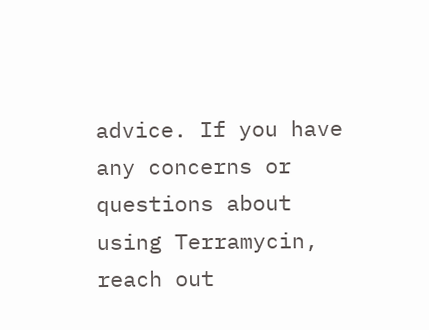advice. If you have any concerns or questions about using Terramycin, reach out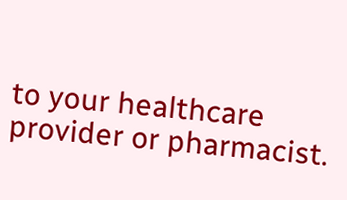to your healthcare provider or pharmacist.